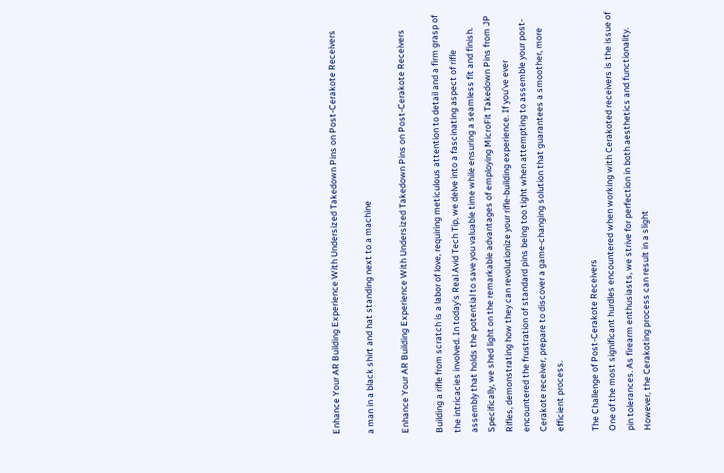Enhance Your AR Building Experience With Undersized Takedown Pins on Post-Cerakote Receivers

a man in a black shirt and hat standing next to a machine

Enhance Your AR Building Experience With Undersized Takedown Pins on Post-Cerakote Receivers

Building a rifle from scratch is a labor of love, requiring meticulous attention to detail and a firm grasp of the intricacies involved. In today’s Real Avid Tech Tip, we delve into a fascinating aspect of rifle assembly that holds the potential to save you valuable time while ensuring a seamless fit and finish. Specifically, we shed light on the remarkable advantages of employing MicroFit Takedown Pins from JP Rifles, demonstrating how they can revolutionize your rifle-building experience. If you’ve ever encountered the frustration of standard pins being too tight when attempting to assemble your post-Cerakote receiver, prepare to discover a game-changing solution that guarantees a smoother, more efficient process.

The Challenge of Post-Cerakote Receivers
One of the most significant hurdles encountered when working with Cerakoted receivers is the issue of pin tolerances. As firearm enthusiasts, we strive for perfection in both aesthetics and functionality. However, the Cerakoting process can result in a slight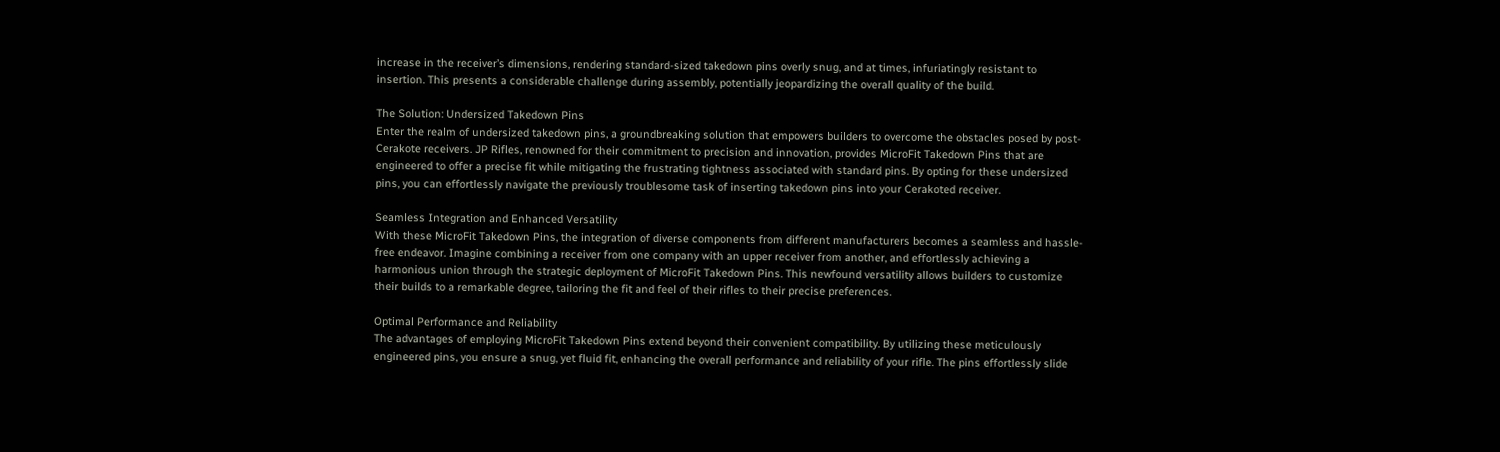increase in the receiver’s dimensions, rendering standard-sized takedown pins overly snug, and at times, infuriatingly resistant to insertion. This presents a considerable challenge during assembly, potentially jeopardizing the overall quality of the build.

The Solution: Undersized Takedown Pins
Enter the realm of undersized takedown pins, a groundbreaking solution that empowers builders to overcome the obstacles posed by post-Cerakote receivers. JP Rifles, renowned for their commitment to precision and innovation, provides MicroFit Takedown Pins that are engineered to offer a precise fit while mitigating the frustrating tightness associated with standard pins. By opting for these undersized pins, you can effortlessly navigate the previously troublesome task of inserting takedown pins into your Cerakoted receiver.

Seamless Integration and Enhanced Versatility
With these MicroFit Takedown Pins, the integration of diverse components from different manufacturers becomes a seamless and hassle-free endeavor. Imagine combining a receiver from one company with an upper receiver from another, and effortlessly achieving a harmonious union through the strategic deployment of MicroFit Takedown Pins. This newfound versatility allows builders to customize their builds to a remarkable degree, tailoring the fit and feel of their rifles to their precise preferences.

Optimal Performance and Reliability
The advantages of employing MicroFit Takedown Pins extend beyond their convenient compatibility. By utilizing these meticulously engineered pins, you ensure a snug, yet fluid fit, enhancing the overall performance and reliability of your rifle. The pins effortlessly slide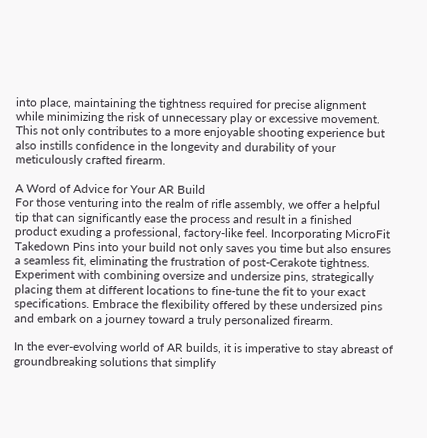into place, maintaining the tightness required for precise alignment while minimizing the risk of unnecessary play or excessive movement. This not only contributes to a more enjoyable shooting experience but also instills confidence in the longevity and durability of your meticulously crafted firearm.

A Word of Advice for Your AR Build
For those venturing into the realm of rifle assembly, we offer a helpful tip that can significantly ease the process and result in a finished product exuding a professional, factory-like feel. Incorporating MicroFit Takedown Pins into your build not only saves you time but also ensures a seamless fit, eliminating the frustration of post-Cerakote tightness. Experiment with combining oversize and undersize pins, strategically placing them at different locations to fine-tune the fit to your exact specifications. Embrace the flexibility offered by these undersized pins and embark on a journey toward a truly personalized firearm.

In the ever-evolving world of AR builds, it is imperative to stay abreast of groundbreaking solutions that simplify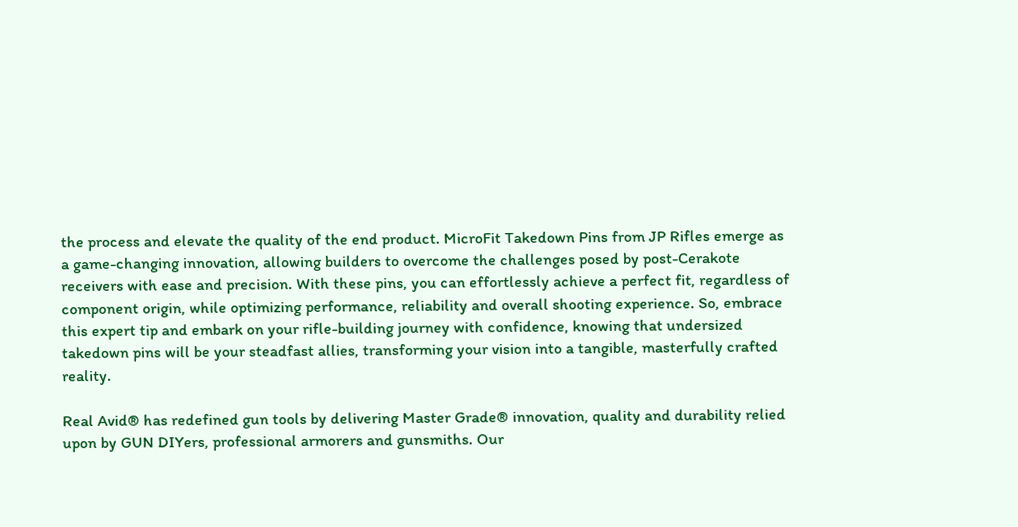the process and elevate the quality of the end product. MicroFit Takedown Pins from JP Rifles emerge as a game-changing innovation, allowing builders to overcome the challenges posed by post-Cerakote receivers with ease and precision. With these pins, you can effortlessly achieve a perfect fit, regardless of component origin, while optimizing performance, reliability and overall shooting experience. So, embrace this expert tip and embark on your rifle-building journey with confidence, knowing that undersized takedown pins will be your steadfast allies, transforming your vision into a tangible, masterfully crafted reality.

Real Avid® has redefined gun tools by delivering Master Grade® innovation, quality and durability relied upon by GUN DIYers, professional armorers and gunsmiths. Our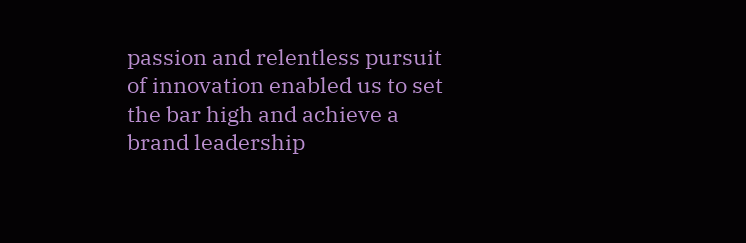passion and relentless pursuit of innovation enabled us to set the bar high and achieve a brand leadership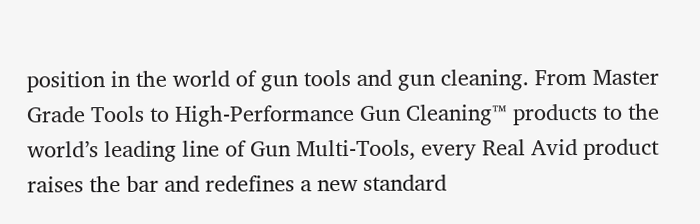position in the world of gun tools and gun cleaning. From Master Grade Tools to High-Performance Gun Cleaning™ products to the world’s leading line of Gun Multi-Tools, every Real Avid product raises the bar and redefines a new standard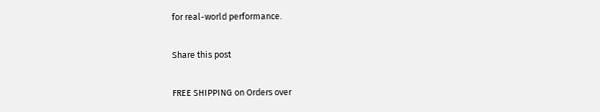for real-world performance.

Share this post

FREE SHIPPING on Orders over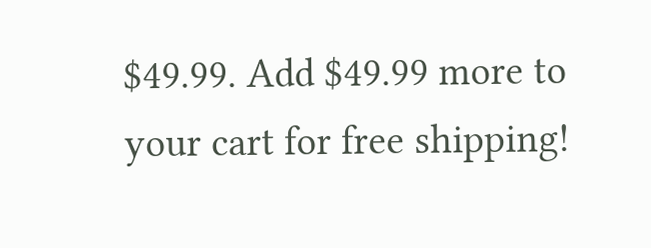$49.99. Add $49.99 more to your cart for free shipping!